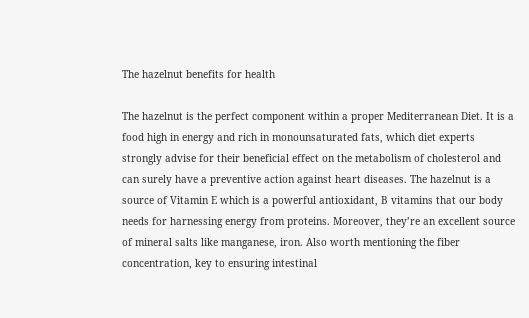The hazelnut benefits for health

The hazelnut is the perfect component within a proper Mediterranean Diet. It is a food high in energy and rich in monounsaturated fats, which diet experts strongly advise for their beneficial effect on the metabolism of cholesterol and can surely have a preventive action against heart diseases. The hazelnut is a source of Vitamin E which is a powerful antioxidant, B vitamins that our body needs for harnessing energy from proteins. Moreover, they’re an excellent source of mineral salts like manganese, iron. Also worth mentioning the fiber concentration, key to ensuring intestinal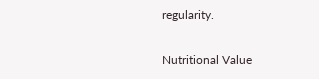regularity.

Nutritional Value